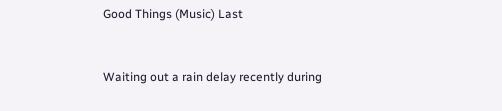Good Things (Music) Last


Waiting out a rain delay recently during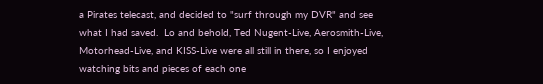a Pirates telecast, and decided to "surf through my DVR" and see what I had saved.  Lo and behold, Ted Nugent-Live, Aerosmith-Live, Motorhead-Live, and KISS-Live were all still in there, so I enjoyed watching bits and pieces of each one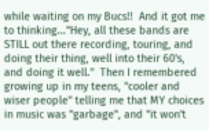while waiting on my Bucs!!  And it got me to thinking..."Hey, all these bands are STILL out there recording, touring, and doing their thing, well into their 60's, and doing it well."  Then I remembered growing up in my teens, "cooler and wiser people" telling me that MY choices in music was "garbage", and "it won't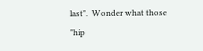last".  Wonder what those "hip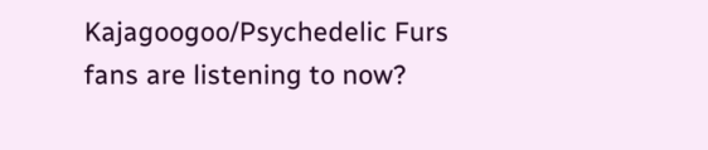Kajagoogoo/Psychedelic Furs fans are listening to now?